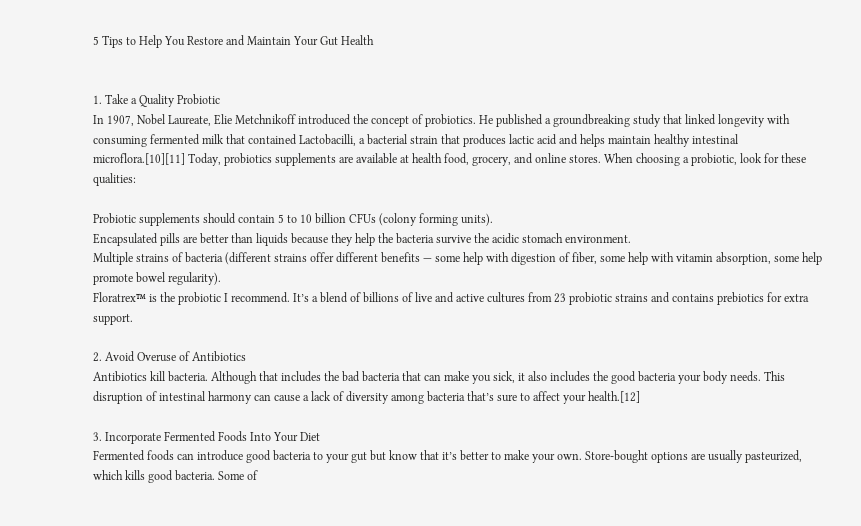5 Tips to Help You Restore and Maintain Your Gut Health


1. Take a Quality Probiotic
In 1907, Nobel Laureate, Elie Metchnikoff introduced the concept of probiotics. He published a groundbreaking study that linked longevity with consuming fermented milk that contained Lactobacilli, a bacterial strain that produces lactic acid and helps maintain healthy intestinal microflora.[10][11] Today, probiotics supplements are available at health food, grocery, and online stores. When choosing a probiotic, look for these qualities:

Probiotic supplements should contain 5 to 10 billion CFUs (colony forming units).
Encapsulated pills are better than liquids because they help the bacteria survive the acidic stomach environment.
Multiple strains of bacteria (different strains offer different benefits — some help with digestion of fiber, some help with vitamin absorption, some help promote bowel regularity).
Floratrex™ is the probiotic I recommend. It’s a blend of billions of live and active cultures from 23 probiotic strains and contains prebiotics for extra support.

2. Avoid Overuse of Antibiotics
Antibiotics kill bacteria. Although that includes the bad bacteria that can make you sick, it also includes the good bacteria your body needs. This disruption of intestinal harmony can cause a lack of diversity among bacteria that’s sure to affect your health.[12]

3. Incorporate Fermented Foods Into Your Diet
Fermented foods can introduce good bacteria to your gut but know that it’s better to make your own. Store-bought options are usually pasteurized, which kills good bacteria. Some of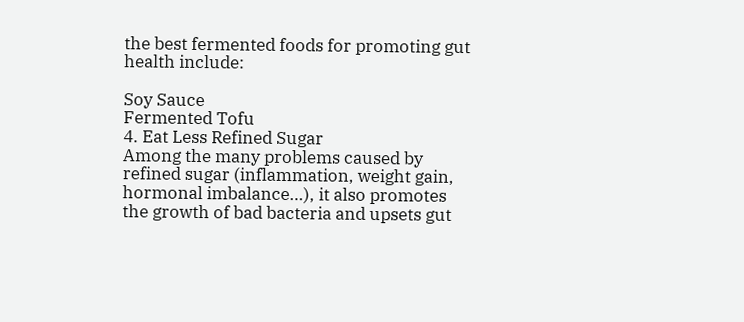the best fermented foods for promoting gut health include:

Soy Sauce
Fermented Tofu
4. Eat Less Refined Sugar
Among the many problems caused by refined sugar (inflammation, weight gain, hormonal imbalance…), it also promotes the growth of bad bacteria and upsets gut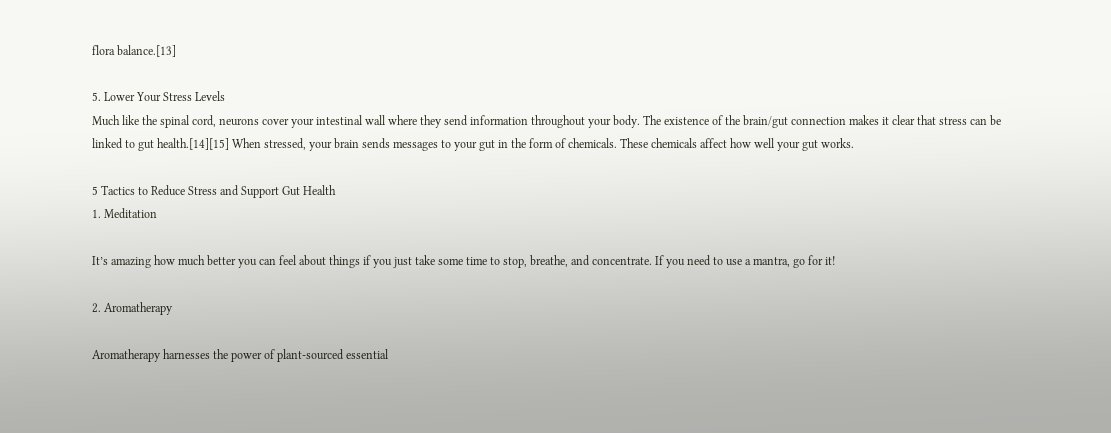flora balance.[13]

5. Lower Your Stress Levels
Much like the spinal cord, neurons cover your intestinal wall where they send information throughout your body. The existence of the brain/gut connection makes it clear that stress can be linked to gut health.[14][15] When stressed, your brain sends messages to your gut in the form of chemicals. These chemicals affect how well your gut works.

5 Tactics to Reduce Stress and Support Gut Health
1. Meditation

It’s amazing how much better you can feel about things if you just take some time to stop, breathe, and concentrate. If you need to use a mantra, go for it!

2. Aromatherapy

Aromatherapy harnesses the power of plant-sourced essential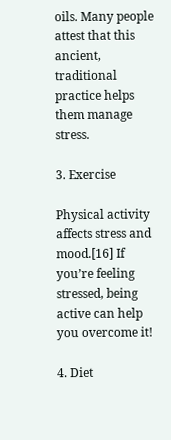oils. Many people attest that this ancient, traditional practice helps them manage stress.

3. Exercise

Physical activity affects stress and mood.[16] If you’re feeling stressed, being active can help you overcome it!

4. Diet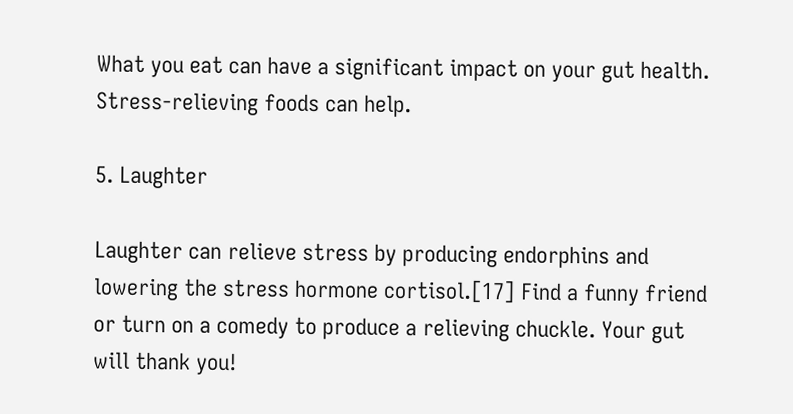What you eat can have a significant impact on your gut health. Stress-relieving foods can help.

5. Laughter

Laughter can relieve stress by producing endorphins and lowering the stress hormone cortisol.[17] Find a funny friend or turn on a comedy to produce a relieving chuckle. Your gut will thank you!